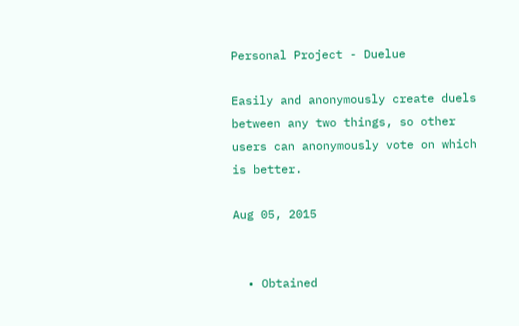Personal Project - Duelue

Easily and anonymously create duels between any two things, so other users can anonymously vote on which is better.

Aug 05, 2015


  • Obtained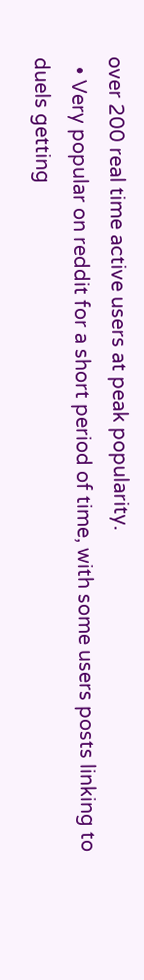over 200 real time active users at peak popularity.
  • Very popular on reddit for a short period of time, with some users posts linking to duels getting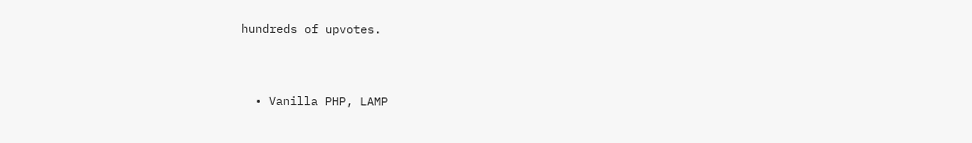hundreds of upvotes.


  • Vanilla PHP, LAMP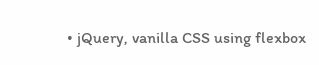• jQuery, vanilla CSS using flexbox